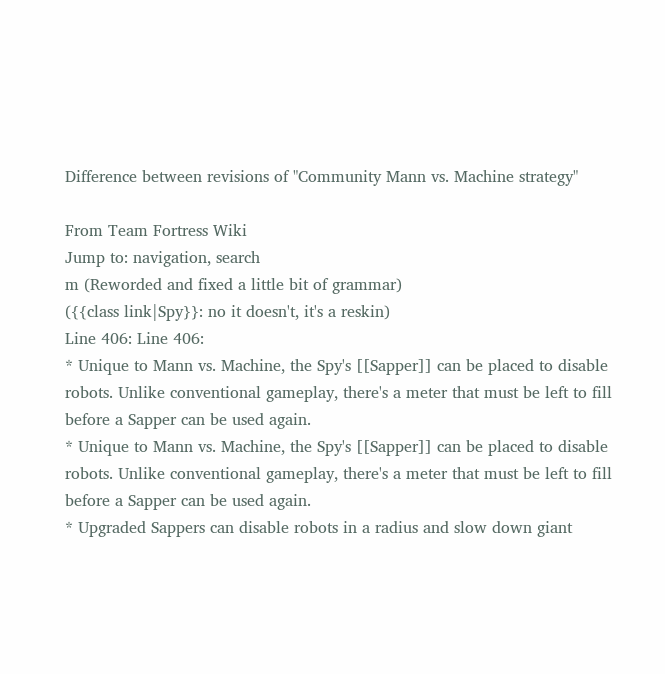Difference between revisions of "Community Mann vs. Machine strategy"

From Team Fortress Wiki
Jump to: navigation, search
m (Reworded and fixed a little bit of grammar)
({{class link|Spy}}: no it doesn't, it's a reskin)
Line 406: Line 406:
* Unique to Mann vs. Machine, the Spy's [[Sapper]] can be placed to disable robots. Unlike conventional gameplay, there's a meter that must be left to fill before a Sapper can be used again.
* Unique to Mann vs. Machine, the Spy's [[Sapper]] can be placed to disable robots. Unlike conventional gameplay, there's a meter that must be left to fill before a Sapper can be used again.
* Upgraded Sappers can disable robots in a radius and slow down giant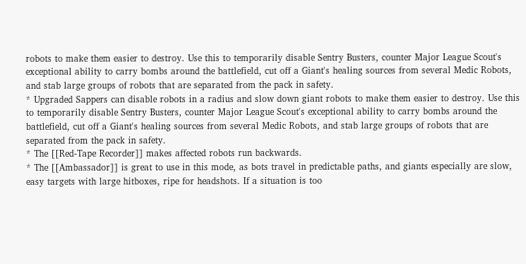robots to make them easier to destroy. Use this to temporarily disable Sentry Busters, counter Major League Scout's exceptional ability to carry bombs around the battlefield, cut off a Giant's healing sources from several Medic Robots, and stab large groups of robots that are separated from the pack in safety.
* Upgraded Sappers can disable robots in a radius and slow down giant robots to make them easier to destroy. Use this to temporarily disable Sentry Busters, counter Major League Scout's exceptional ability to carry bombs around the battlefield, cut off a Giant's healing sources from several Medic Robots, and stab large groups of robots that are separated from the pack in safety.
* The [[Red-Tape Recorder]] makes affected robots run backwards.
* The [[Ambassador]] is great to use in this mode, as bots travel in predictable paths, and giants especially are slow, easy targets with large hitboxes, ripe for headshots. If a situation is too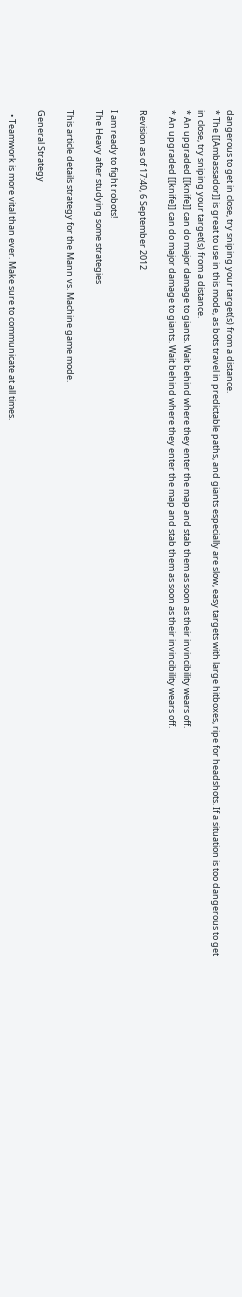dangerous to get in close, try sniping your target(s) from a distance.
* The [[Ambassador]] is great to use in this mode, as bots travel in predictable paths, and giants especially are slow, easy targets with large hitboxes, ripe for headshots. If a situation is too dangerous to get in close, try sniping your target(s) from a distance.
* An upgraded [[knife]] can do major damage to giants. Wait behind where they enter the map and stab them as soon as their invincibility wears off.
* An upgraded [[knife]] can do major damage to giants. Wait behind where they enter the map and stab them as soon as their invincibility wears off.

Revision as of 17:40, 6 September 2012

I am ready to fight robots!
The Heavy after studying some strategies

This article details strategy for the Mann vs. Machine game mode.

General Strategy

  • Teamwork is more vital than ever. Make sure to communicate at all times.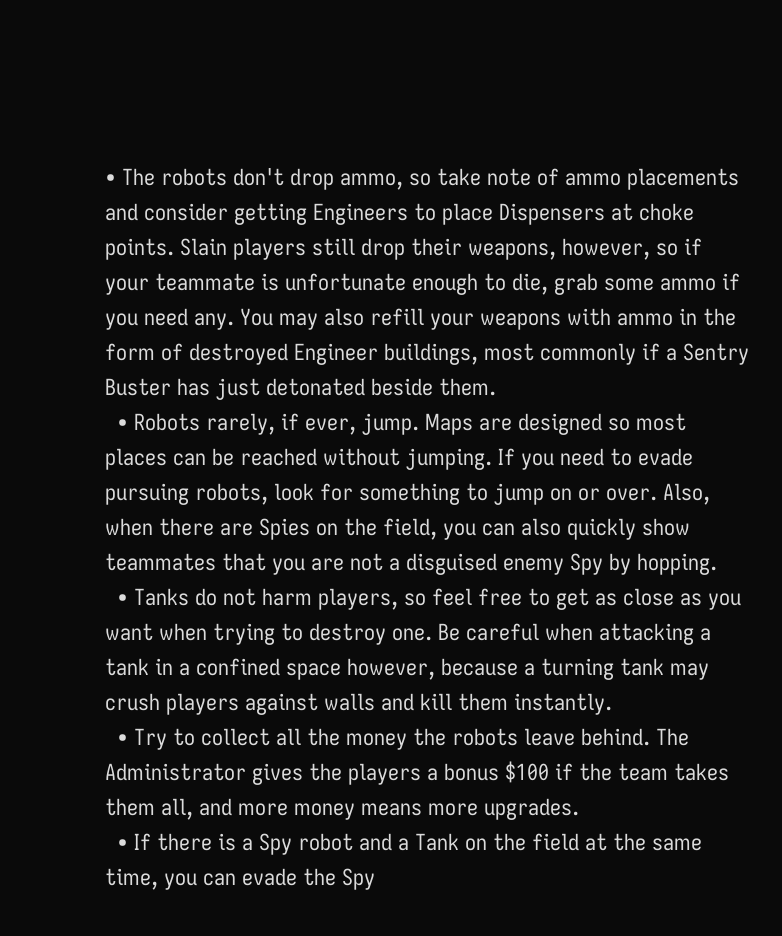• The robots don't drop ammo, so take note of ammo placements and consider getting Engineers to place Dispensers at choke points. Slain players still drop their weapons, however, so if your teammate is unfortunate enough to die, grab some ammo if you need any. You may also refill your weapons with ammo in the form of destroyed Engineer buildings, most commonly if a Sentry Buster has just detonated beside them.
  • Robots rarely, if ever, jump. Maps are designed so most places can be reached without jumping. If you need to evade pursuing robots, look for something to jump on or over. Also, when there are Spies on the field, you can also quickly show teammates that you are not a disguised enemy Spy by hopping.
  • Tanks do not harm players, so feel free to get as close as you want when trying to destroy one. Be careful when attacking a tank in a confined space however, because a turning tank may crush players against walls and kill them instantly.
  • Try to collect all the money the robots leave behind. The Administrator gives the players a bonus $100 if the team takes them all, and more money means more upgrades.
  • If there is a Spy robot and a Tank on the field at the same time, you can evade the Spy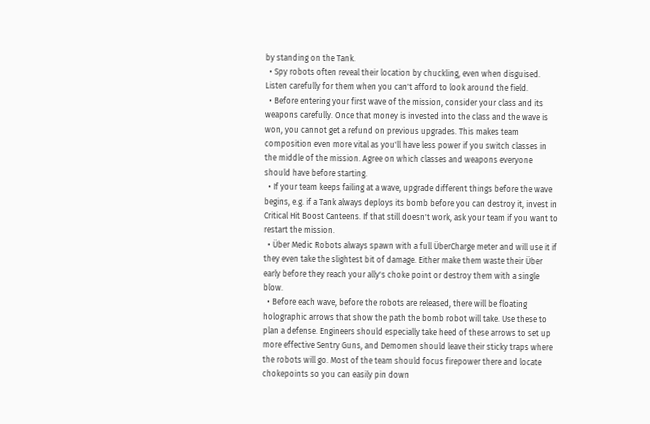by standing on the Tank.
  • Spy robots often reveal their location by chuckling, even when disguised. Listen carefully for them when you can't afford to look around the field.
  • Before entering your first wave of the mission, consider your class and its weapons carefully. Once that money is invested into the class and the wave is won, you cannot get a refund on previous upgrades. This makes team composition even more vital as you'll have less power if you switch classes in the middle of the mission. Agree on which classes and weapons everyone should have before starting.
  • If your team keeps failing at a wave, upgrade different things before the wave begins, e.g. if a Tank always deploys its bomb before you can destroy it, invest in Critical Hit Boost Canteens. If that still doesn't work, ask your team if you want to restart the mission.
  • Über Medic Robots always spawn with a full ÜberCharge meter and will use it if they even take the slightest bit of damage. Either make them waste their Über early before they reach your ally's choke point or destroy them with a single blow.
  • Before each wave, before the robots are released, there will be floating holographic arrows that show the path the bomb robot will take. Use these to plan a defense. Engineers should especially take heed of these arrows to set up more effective Sentry Guns, and Demomen should leave their sticky traps where the robots will go. Most of the team should focus firepower there and locate chokepoints so you can easily pin down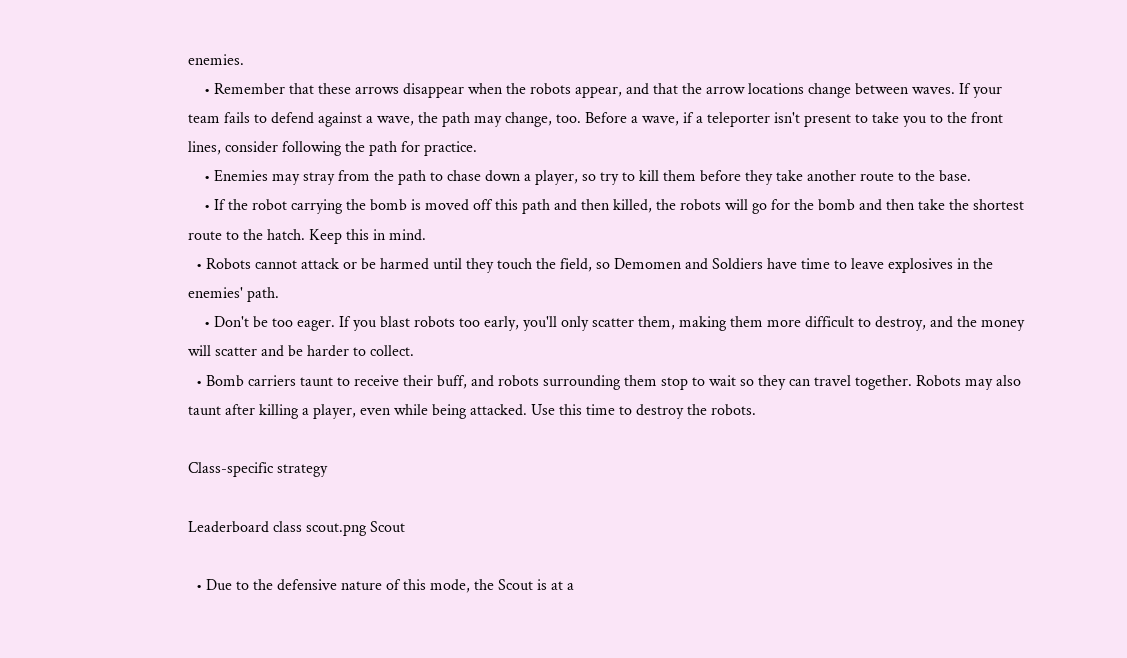enemies.
    • Remember that these arrows disappear when the robots appear, and that the arrow locations change between waves. If your team fails to defend against a wave, the path may change, too. Before a wave, if a teleporter isn't present to take you to the front lines, consider following the path for practice.
    • Enemies may stray from the path to chase down a player, so try to kill them before they take another route to the base.
    • If the robot carrying the bomb is moved off this path and then killed, the robots will go for the bomb and then take the shortest route to the hatch. Keep this in mind.
  • Robots cannot attack or be harmed until they touch the field, so Demomen and Soldiers have time to leave explosives in the enemies' path.
    • Don't be too eager. If you blast robots too early, you'll only scatter them, making them more difficult to destroy, and the money will scatter and be harder to collect.
  • Bomb carriers taunt to receive their buff, and robots surrounding them stop to wait so they can travel together. Robots may also taunt after killing a player, even while being attacked. Use this time to destroy the robots.

Class-specific strategy

Leaderboard class scout.png Scout

  • Due to the defensive nature of this mode, the Scout is at a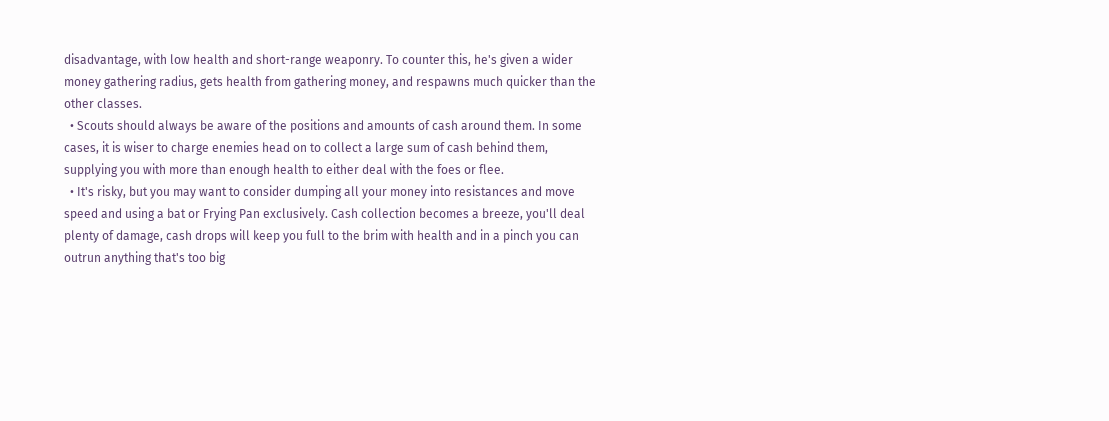disadvantage, with low health and short-range weaponry. To counter this, he's given a wider money gathering radius, gets health from gathering money, and respawns much quicker than the other classes.
  • Scouts should always be aware of the positions and amounts of cash around them. In some cases, it is wiser to charge enemies head on to collect a large sum of cash behind them, supplying you with more than enough health to either deal with the foes or flee.
  • It's risky, but you may want to consider dumping all your money into resistances and move speed and using a bat or Frying Pan exclusively. Cash collection becomes a breeze, you'll deal plenty of damage, cash drops will keep you full to the brim with health and in a pinch you can outrun anything that's too big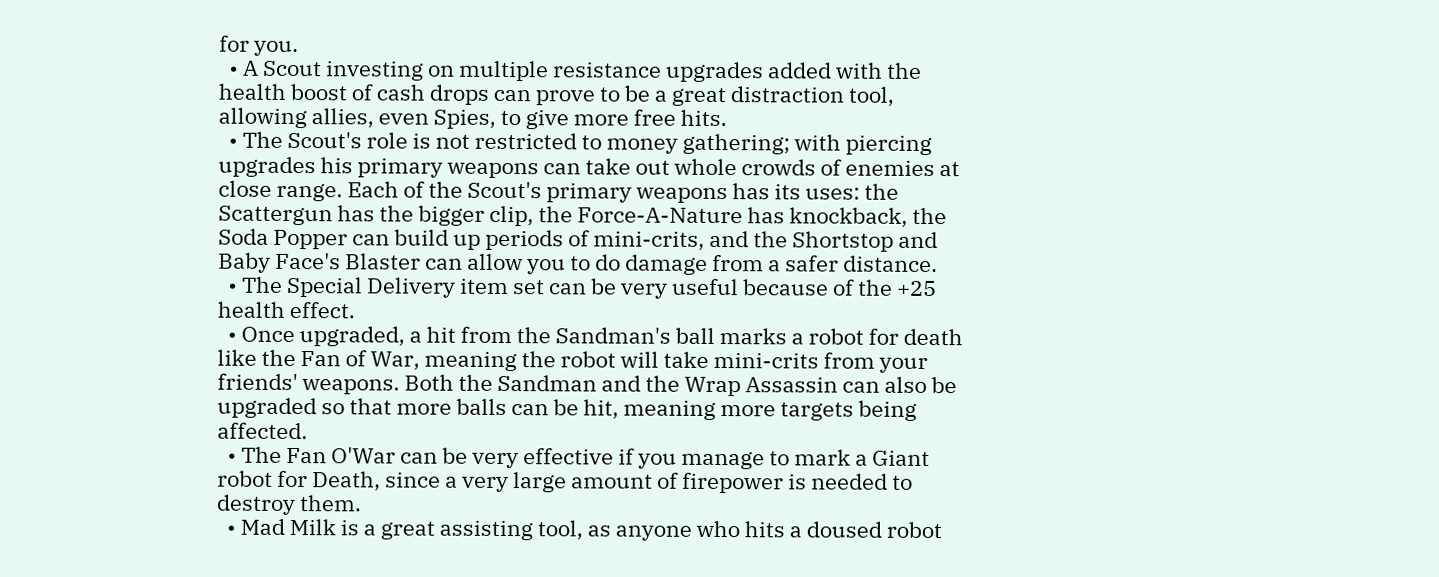for you.
  • A Scout investing on multiple resistance upgrades added with the health boost of cash drops can prove to be a great distraction tool, allowing allies, even Spies, to give more free hits.
  • The Scout's role is not restricted to money gathering; with piercing upgrades his primary weapons can take out whole crowds of enemies at close range. Each of the Scout's primary weapons has its uses: the Scattergun has the bigger clip, the Force-A-Nature has knockback, the Soda Popper can build up periods of mini-crits, and the Shortstop and Baby Face's Blaster can allow you to do damage from a safer distance.
  • The Special Delivery item set can be very useful because of the +25 health effect.
  • Once upgraded, a hit from the Sandman's ball marks a robot for death like the Fan of War, meaning the robot will take mini-crits from your friends' weapons. Both the Sandman and the Wrap Assassin can also be upgraded so that more balls can be hit, meaning more targets being affected.
  • The Fan O'War can be very effective if you manage to mark a Giant robot for Death, since a very large amount of firepower is needed to destroy them.
  • Mad Milk is a great assisting tool, as anyone who hits a doused robot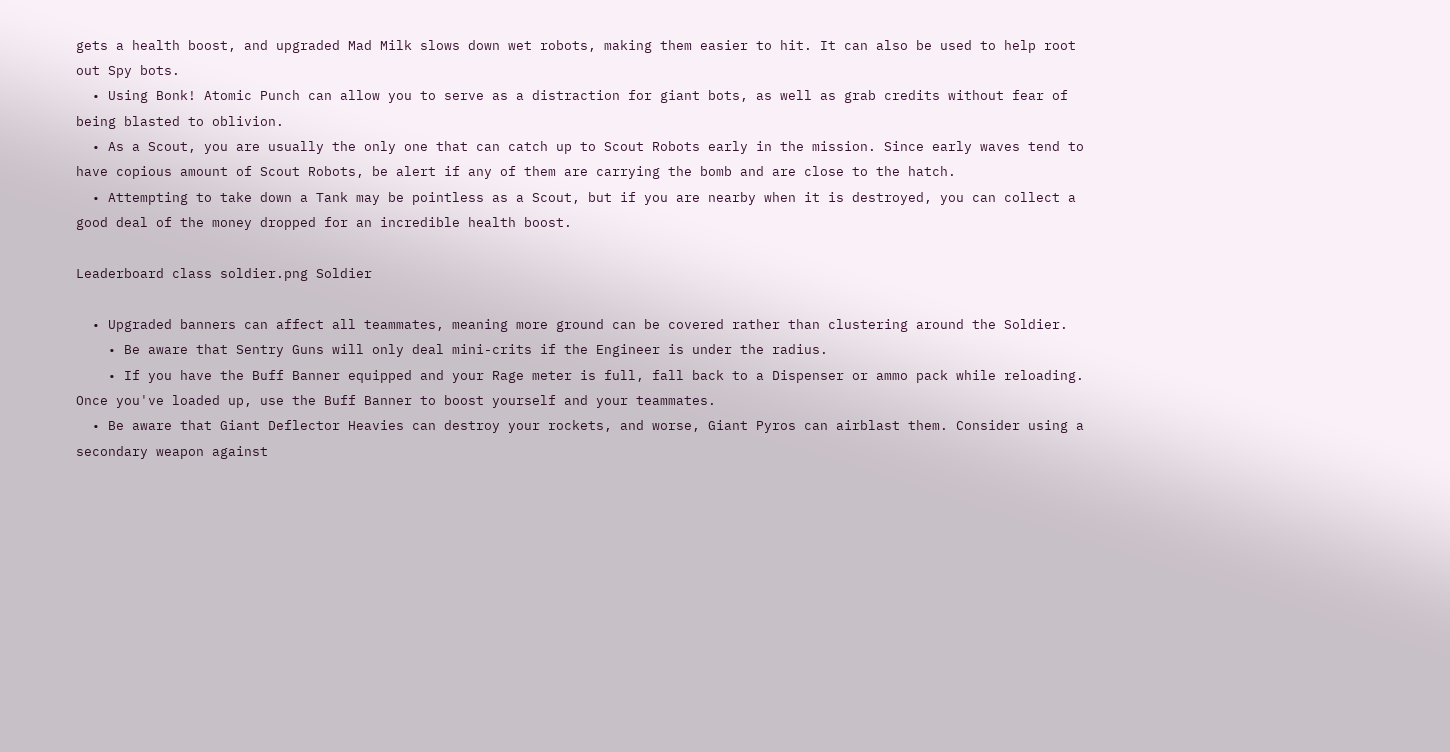gets a health boost, and upgraded Mad Milk slows down wet robots, making them easier to hit. It can also be used to help root out Spy bots.
  • Using Bonk! Atomic Punch can allow you to serve as a distraction for giant bots, as well as grab credits without fear of being blasted to oblivion.
  • As a Scout, you are usually the only one that can catch up to Scout Robots early in the mission. Since early waves tend to have copious amount of Scout Robots, be alert if any of them are carrying the bomb and are close to the hatch.
  • Attempting to take down a Tank may be pointless as a Scout, but if you are nearby when it is destroyed, you can collect a good deal of the money dropped for an incredible health boost.

Leaderboard class soldier.png Soldier

  • Upgraded banners can affect all teammates, meaning more ground can be covered rather than clustering around the Soldier.
    • Be aware that Sentry Guns will only deal mini-crits if the Engineer is under the radius.
    • If you have the Buff Banner equipped and your Rage meter is full, fall back to a Dispenser or ammo pack while reloading. Once you've loaded up, use the Buff Banner to boost yourself and your teammates.
  • Be aware that Giant Deflector Heavies can destroy your rockets, and worse, Giant Pyros can airblast them. Consider using a secondary weapon against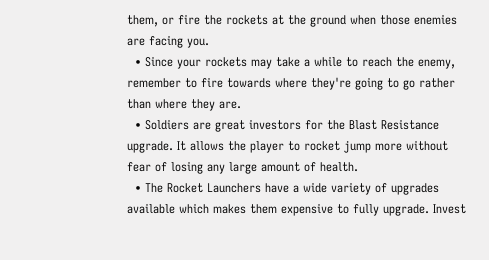them, or fire the rockets at the ground when those enemies are facing you.
  • Since your rockets may take a while to reach the enemy, remember to fire towards where they're going to go rather than where they are.
  • Soldiers are great investors for the Blast Resistance upgrade. It allows the player to rocket jump more without fear of losing any large amount of health.
  • The Rocket Launchers have a wide variety of upgrades available which makes them expensive to fully upgrade. Invest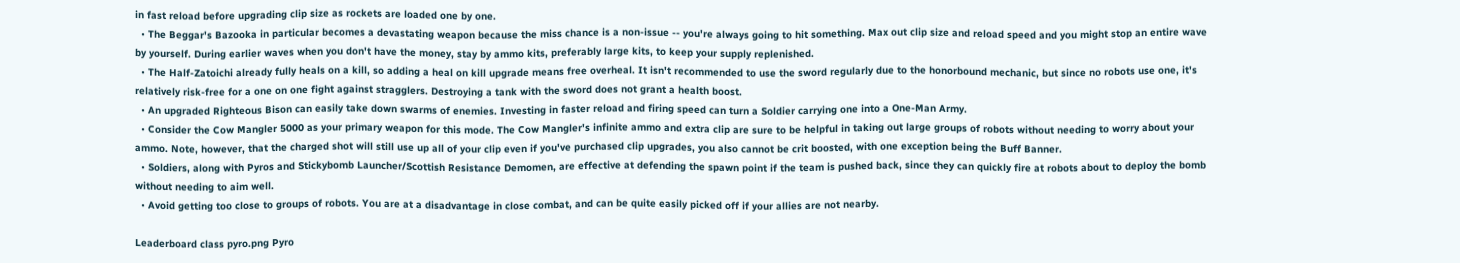in fast reload before upgrading clip size as rockets are loaded one by one.
  • The Beggar's Bazooka in particular becomes a devastating weapon because the miss chance is a non-issue -- you're always going to hit something. Max out clip size and reload speed and you might stop an entire wave by yourself. During earlier waves when you don't have the money, stay by ammo kits, preferably large kits, to keep your supply replenished.
  • The Half-Zatoichi already fully heals on a kill, so adding a heal on kill upgrade means free overheal. It isn't recommended to use the sword regularly due to the honorbound mechanic, but since no robots use one, it's relatively risk-free for a one on one fight against stragglers. Destroying a tank with the sword does not grant a health boost.
  • An upgraded Righteous Bison can easily take down swarms of enemies. Investing in faster reload and firing speed can turn a Soldier carrying one into a One-Man Army.
  • Consider the Cow Mangler 5000 as your primary weapon for this mode. The Cow Mangler's infinite ammo and extra clip are sure to be helpful in taking out large groups of robots without needing to worry about your ammo. Note, however, that the charged shot will still use up all of your clip even if you've purchased clip upgrades, you also cannot be crit boosted, with one exception being the Buff Banner.
  • Soldiers, along with Pyros and Stickybomb Launcher/Scottish Resistance Demomen, are effective at defending the spawn point if the team is pushed back, since they can quickly fire at robots about to deploy the bomb without needing to aim well.
  • Avoid getting too close to groups of robots. You are at a disadvantage in close combat, and can be quite easily picked off if your allies are not nearby.

Leaderboard class pyro.png Pyro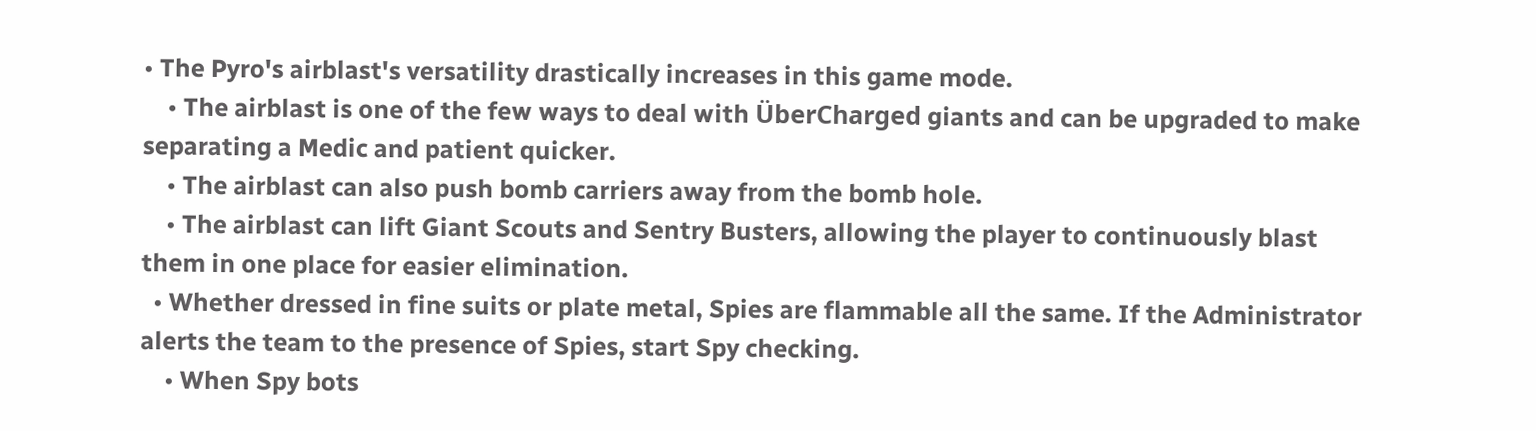• The Pyro's airblast's versatility drastically increases in this game mode.
    • The airblast is one of the few ways to deal with ÜberCharged giants and can be upgraded to make separating a Medic and patient quicker.
    • The airblast can also push bomb carriers away from the bomb hole.
    • The airblast can lift Giant Scouts and Sentry Busters, allowing the player to continuously blast them in one place for easier elimination.
  • Whether dressed in fine suits or plate metal, Spies are flammable all the same. If the Administrator alerts the team to the presence of Spies, start Spy checking.
    • When Spy bots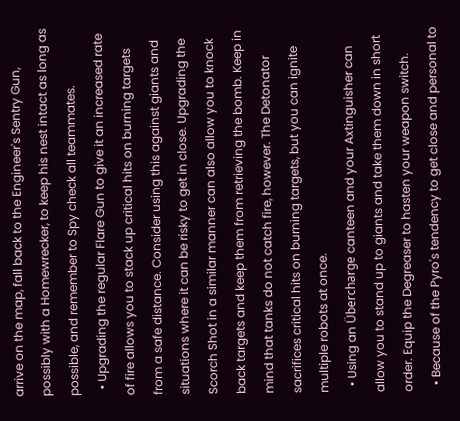arrive on the map, fall back to the Engineer's Sentry Gun, possibly with a Homewrecker, to keep his nest intact as long as possible, and remember to Spy check all teammates.
  • Upgrading the regular Flare Gun to give it an increased rate of fire allows you to stack up critical hits on burning targets from a safe distance. Consider using this against giants and situations where it can be risky to get in close. Upgrading the Scorch Shot in a similar manner can also allow you to knock back targets and keep them from retrieving the bomb. Keep in mind that tanks do not catch fire, however. The Detonator sacrifices critical hits on burning targets, but you can ignite multiple robots at once.
  • Using an Übercharge canteen and your Axtinguisher can allow you to stand up to giants and take them down in short order. Equip the Degreaser to hasten your weapon switch.
  • Because of the Pyro's tendency to get close and personal to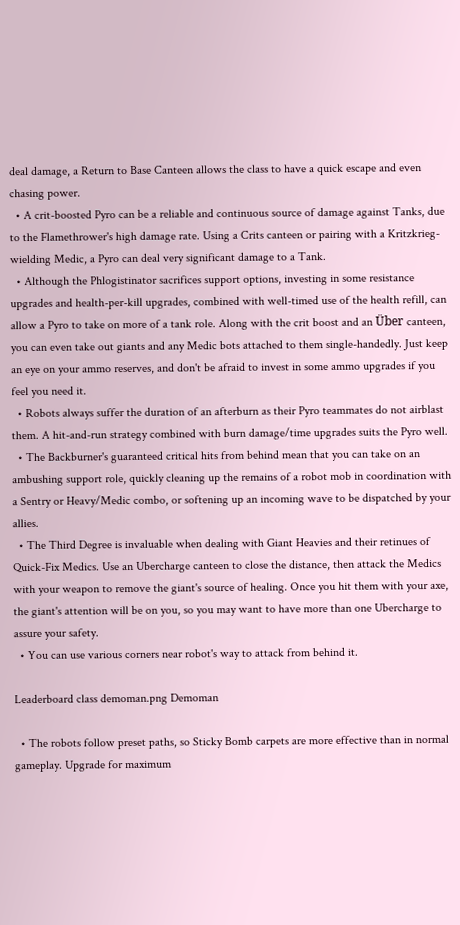deal damage, a Return to Base Canteen allows the class to have a quick escape and even chasing power.
  • A crit-boosted Pyro can be a reliable and continuous source of damage against Tanks, due to the Flamethrower's high damage rate. Using a Crits canteen or pairing with a Kritzkrieg-wielding Medic, a Pyro can deal very significant damage to a Tank.
  • Although the Phlogistinator sacrifices support options, investing in some resistance upgrades and health-per-kill upgrades, combined with well-timed use of the health refill, can allow a Pyro to take on more of a tank role. Along with the crit boost and an Über canteen, you can even take out giants and any Medic bots attached to them single-handedly. Just keep an eye on your ammo reserves, and don't be afraid to invest in some ammo upgrades if you feel you need it.
  • Robots always suffer the duration of an afterburn as their Pyro teammates do not airblast them. A hit-and-run strategy combined with burn damage/time upgrades suits the Pyro well.
  • The Backburner's guaranteed critical hits from behind mean that you can take on an ambushing support role, quickly cleaning up the remains of a robot mob in coordination with a Sentry or Heavy/Medic combo, or softening up an incoming wave to be dispatched by your allies.
  • The Third Degree is invaluable when dealing with Giant Heavies and their retinues of Quick-Fix Medics. Use an Ubercharge canteen to close the distance, then attack the Medics with your weapon to remove the giant's source of healing. Once you hit them with your axe, the giant's attention will be on you, so you may want to have more than one Ubercharge to assure your safety.
  • You can use various corners near robot's way to attack from behind it.

Leaderboard class demoman.png Demoman

  • The robots follow preset paths, so Sticky Bomb carpets are more effective than in normal gameplay. Upgrade for maximum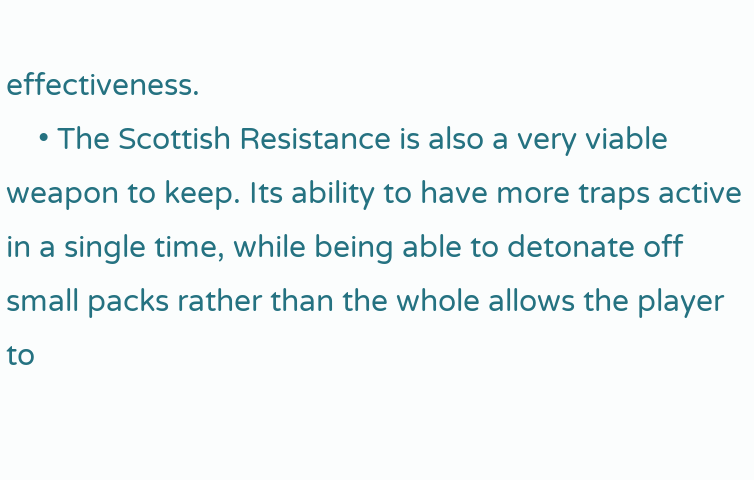effectiveness.
    • The Scottish Resistance is also a very viable weapon to keep. Its ability to have more traps active in a single time, while being able to detonate off small packs rather than the whole allows the player to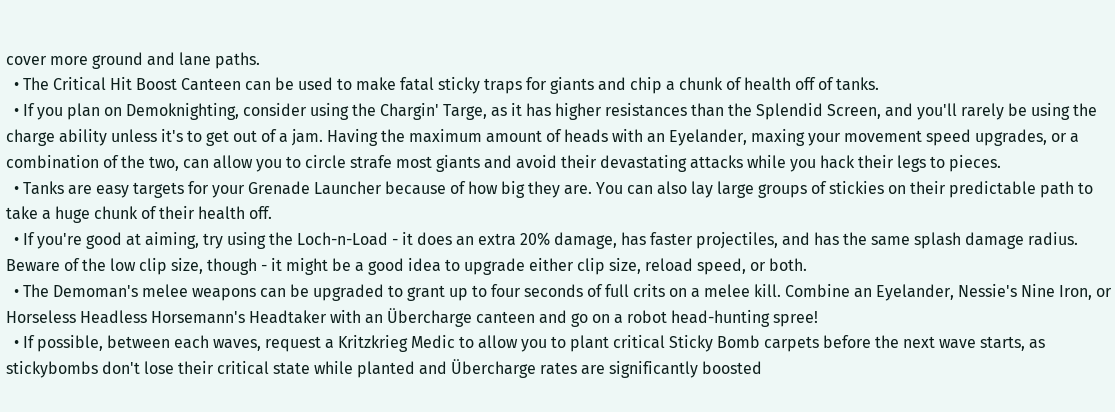cover more ground and lane paths.
  • The Critical Hit Boost Canteen can be used to make fatal sticky traps for giants and chip a chunk of health off of tanks.
  • If you plan on Demoknighting, consider using the Chargin' Targe, as it has higher resistances than the Splendid Screen, and you'll rarely be using the charge ability unless it's to get out of a jam. Having the maximum amount of heads with an Eyelander, maxing your movement speed upgrades, or a combination of the two, can allow you to circle strafe most giants and avoid their devastating attacks while you hack their legs to pieces.
  • Tanks are easy targets for your Grenade Launcher because of how big they are. You can also lay large groups of stickies on their predictable path to take a huge chunk of their health off.
  • If you're good at aiming, try using the Loch-n-Load - it does an extra 20% damage, has faster projectiles, and has the same splash damage radius. Beware of the low clip size, though - it might be a good idea to upgrade either clip size, reload speed, or both.
  • The Demoman's melee weapons can be upgraded to grant up to four seconds of full crits on a melee kill. Combine an Eyelander, Nessie's Nine Iron, or Horseless Headless Horsemann's Headtaker with an Übercharge canteen and go on a robot head-hunting spree!
  • If possible, between each waves, request a Kritzkrieg Medic to allow you to plant critical Sticky Bomb carpets before the next wave starts, as stickybombs don't lose their critical state while planted and Übercharge rates are significantly boosted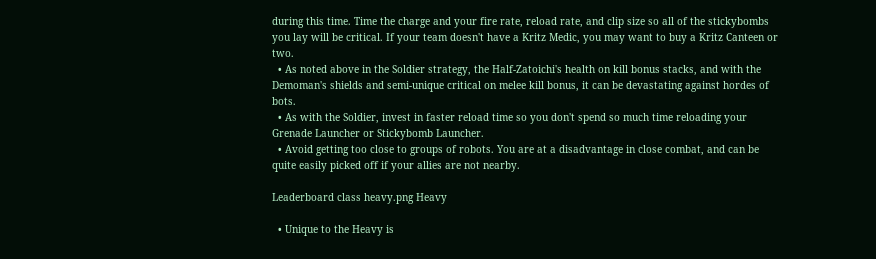during this time. Time the charge and your fire rate, reload rate, and clip size so all of the stickybombs you lay will be critical. If your team doesn't have a Kritz Medic, you may want to buy a Kritz Canteen or two.
  • As noted above in the Soldier strategy, the Half-Zatoichi's health on kill bonus stacks, and with the Demoman's shields and semi-unique critical on melee kill bonus, it can be devastating against hordes of bots.
  • As with the Soldier, invest in faster reload time so you don't spend so much time reloading your Grenade Launcher or Stickybomb Launcher.
  • Avoid getting too close to groups of robots. You are at a disadvantage in close combat, and can be quite easily picked off if your allies are not nearby.

Leaderboard class heavy.png Heavy

  • Unique to the Heavy is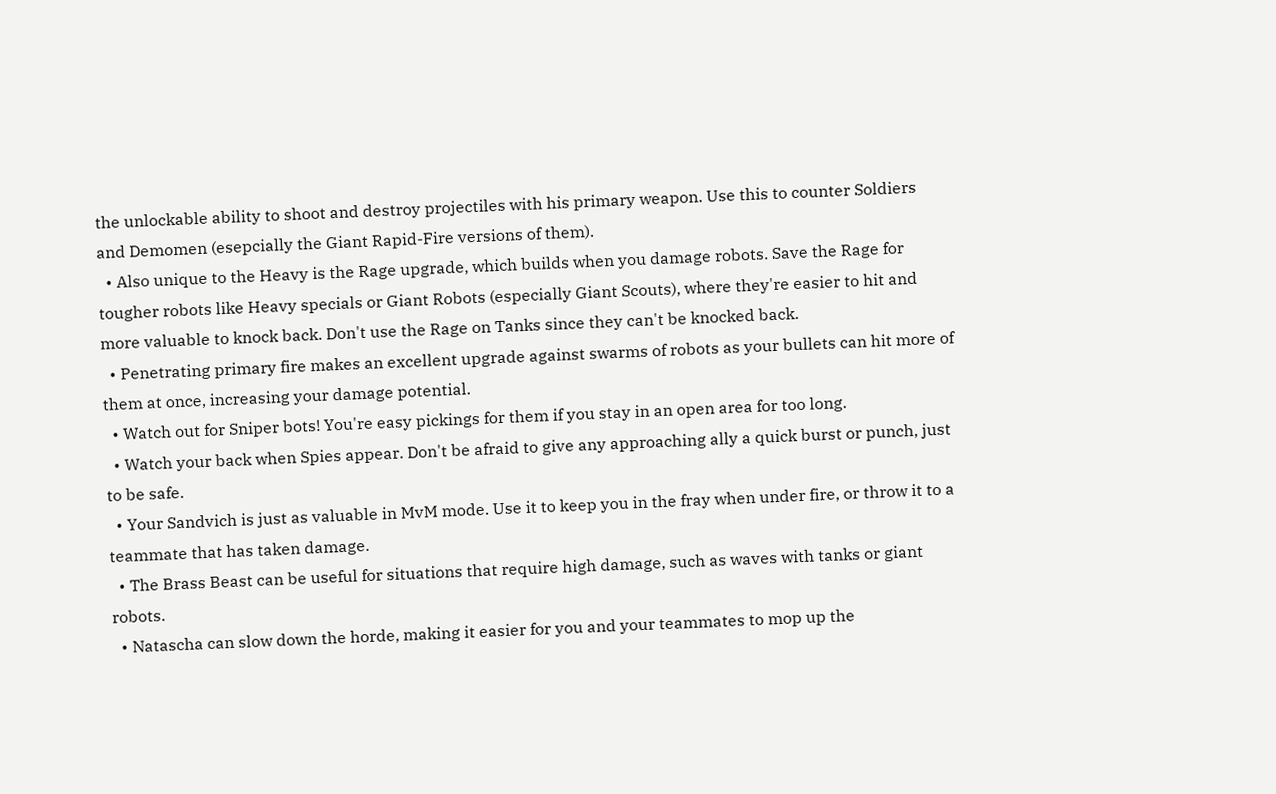the unlockable ability to shoot and destroy projectiles with his primary weapon. Use this to counter Soldiers and Demomen (esepcially the Giant Rapid-Fire versions of them).
  • Also unique to the Heavy is the Rage upgrade, which builds when you damage robots. Save the Rage for tougher robots like Heavy specials or Giant Robots (especially Giant Scouts), where they're easier to hit and more valuable to knock back. Don't use the Rage on Tanks since they can't be knocked back.
  • Penetrating primary fire makes an excellent upgrade against swarms of robots as your bullets can hit more of them at once, increasing your damage potential.
  • Watch out for Sniper bots! You're easy pickings for them if you stay in an open area for too long.
  • Watch your back when Spies appear. Don't be afraid to give any approaching ally a quick burst or punch, just to be safe.
  • Your Sandvich is just as valuable in MvM mode. Use it to keep you in the fray when under fire, or throw it to a teammate that has taken damage.
  • The Brass Beast can be useful for situations that require high damage, such as waves with tanks or giant robots.
  • Natascha can slow down the horde, making it easier for you and your teammates to mop up the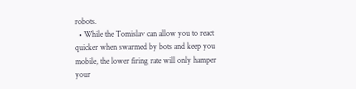robots.
  • While the Tomislav can allow you to react quicker when swarmed by bots and keep you mobile, the lower firing rate will only hamper your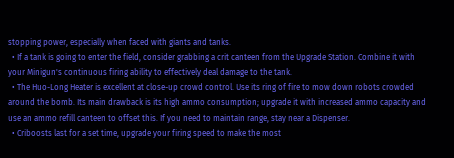stopping power, especially when faced with giants and tanks.
  • If a tank is going to enter the field, consider grabbing a crit canteen from the Upgrade Station. Combine it with your Minigun's continuous firing ability to effectively deal damage to the tank.
  • The Huo-Long Heater is excellent at close-up crowd control. Use its ring of fire to mow down robots crowded around the bomb. Its main drawback is its high ammo consumption; upgrade it with increased ammo capacity and use an ammo refill canteen to offset this. If you need to maintain range, stay near a Dispenser.
  • Criboosts last for a set time, upgrade your firing speed to make the most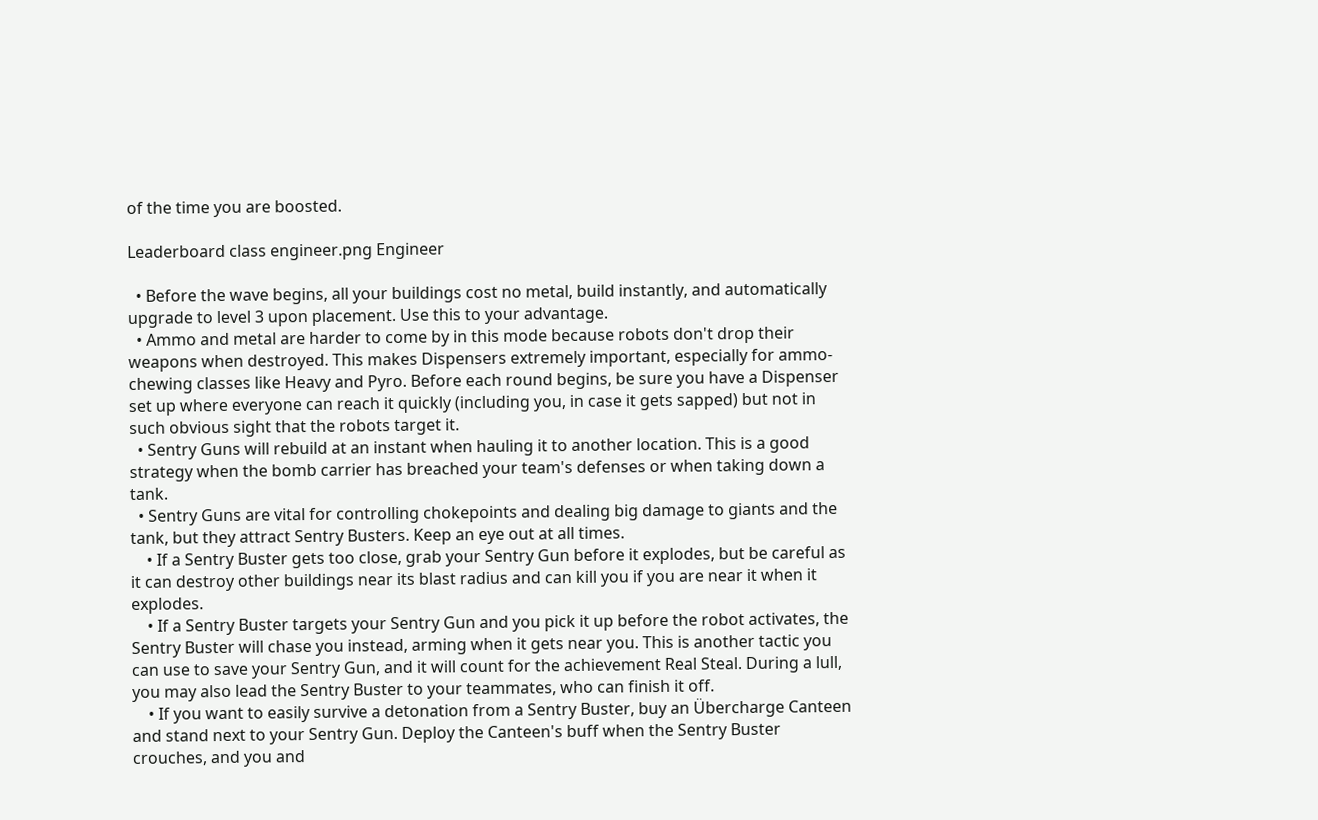of the time you are boosted.

Leaderboard class engineer.png Engineer

  • Before the wave begins, all your buildings cost no metal, build instantly, and automatically upgrade to level 3 upon placement. Use this to your advantage.
  • Ammo and metal are harder to come by in this mode because robots don't drop their weapons when destroyed. This makes Dispensers extremely important, especially for ammo-chewing classes like Heavy and Pyro. Before each round begins, be sure you have a Dispenser set up where everyone can reach it quickly (including you, in case it gets sapped) but not in such obvious sight that the robots target it.
  • Sentry Guns will rebuild at an instant when hauling it to another location. This is a good strategy when the bomb carrier has breached your team's defenses or when taking down a tank.
  • Sentry Guns are vital for controlling chokepoints and dealing big damage to giants and the tank, but they attract Sentry Busters. Keep an eye out at all times.
    • If a Sentry Buster gets too close, grab your Sentry Gun before it explodes, but be careful as it can destroy other buildings near its blast radius and can kill you if you are near it when it explodes.
    • If a Sentry Buster targets your Sentry Gun and you pick it up before the robot activates, the Sentry Buster will chase you instead, arming when it gets near you. This is another tactic you can use to save your Sentry Gun, and it will count for the achievement Real Steal. During a lull, you may also lead the Sentry Buster to your teammates, who can finish it off.
    • If you want to easily survive a detonation from a Sentry Buster, buy an Übercharge Canteen and stand next to your Sentry Gun. Deploy the Canteen's buff when the Sentry Buster crouches, and you and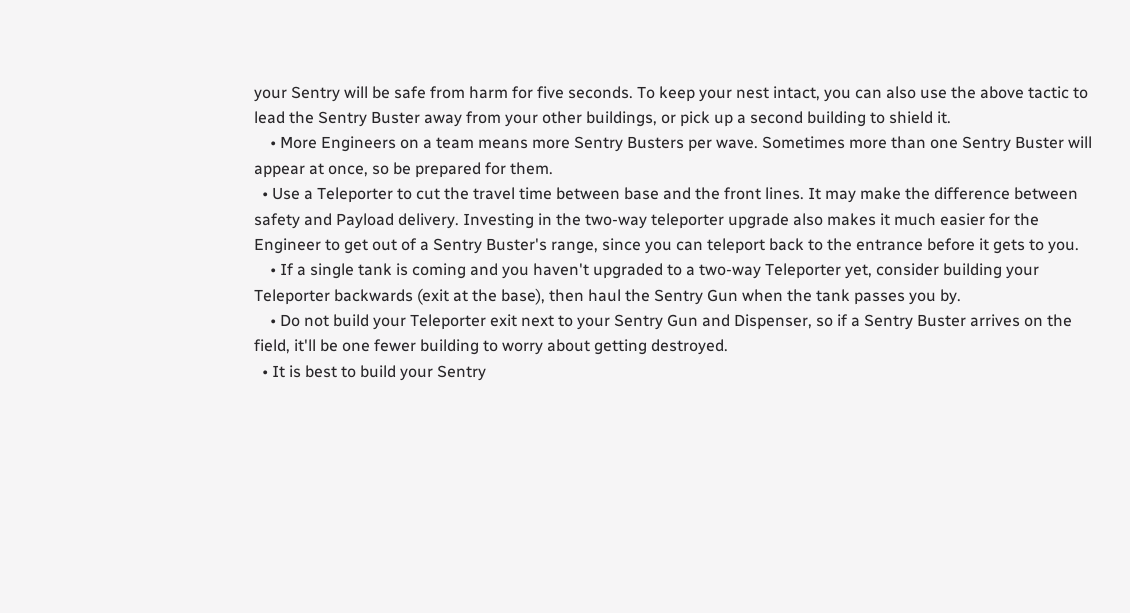your Sentry will be safe from harm for five seconds. To keep your nest intact, you can also use the above tactic to lead the Sentry Buster away from your other buildings, or pick up a second building to shield it.
    • More Engineers on a team means more Sentry Busters per wave. Sometimes more than one Sentry Buster will appear at once, so be prepared for them.
  • Use a Teleporter to cut the travel time between base and the front lines. It may make the difference between safety and Payload delivery. Investing in the two-way teleporter upgrade also makes it much easier for the Engineer to get out of a Sentry Buster's range, since you can teleport back to the entrance before it gets to you.
    • If a single tank is coming and you haven't upgraded to a two-way Teleporter yet, consider building your Teleporter backwards (exit at the base), then haul the Sentry Gun when the tank passes you by.
    • Do not build your Teleporter exit next to your Sentry Gun and Dispenser, so if a Sentry Buster arrives on the field, it'll be one fewer building to worry about getting destroyed.
  • It is best to build your Sentry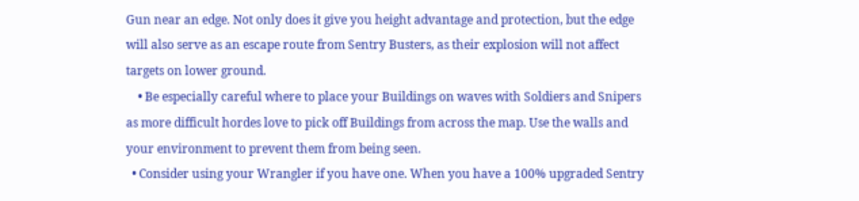Gun near an edge. Not only does it give you height advantage and protection, but the edge will also serve as an escape route from Sentry Busters, as their explosion will not affect targets on lower ground.
    • Be especially careful where to place your Buildings on waves with Soldiers and Snipers as more difficult hordes love to pick off Buildings from across the map. Use the walls and your environment to prevent them from being seen.
  • Consider using your Wrangler if you have one. When you have a 100% upgraded Sentry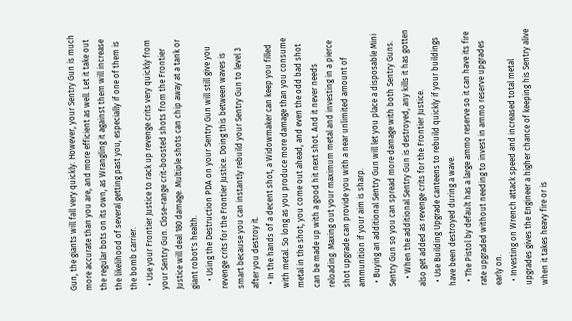Gun, the giants will fall very quickly. However, your Sentry Gun is much more accurate than you are, and more efficient as well. Let it take out the regular bots on its own, as Wrangling it against them will increase the likelihood of several getting past you, especially if one of them is the bomb carrier.
  • Use your Frontier Justice to rack up revenge crits very quickly from your Sentry Gun. Close-range crit-boosted shots from the Frontier Justice will deal 180 damage. Multiple shots can chip away at a tank or giant robot's health.
    • Using the Destruction PDA on your Sentry Gun will still give you revenge crits for the Frontier Justice. Doing this between waves is smart because you can instantly rebuild your Sentry Gun to level 3 after you destroy it.
  • In the hands of a decent shot, a Widowmaker can keep you filled with metal. So long as you produce more damage than you consume metal in the shot, you come out ahead, and even the odd bad shot can be made up with a good hit next shot. And it never needs reloading. Maxing out your maximum metal and investing in a pierce shot upgrade can provide you with a near unlimited amount of ammunition if your aim is sharp.
  • Buying an additional Sentry Gun will let you place a disposable Mini Sentry Gun so you can spread more damage with both Sentry Guns.
    • When the additional Sentry Gun is destroyed, any kills it has gotten also get added as revenge crits for the Frontier Justice.
  • Use Building Upgrade canteens to rebuild quickly if your buildings have been destroyed during a wave.
  • The Pistol by default has a large ammo reserve so it can have its fire rate upgraded without needing to invest in ammo reserve upgrades early on.
  • Investing on Wrench attack speed and increased total metal upgrades gives the Engineer a higher chance of keeping his Sentry alive when it takes heavy fire or is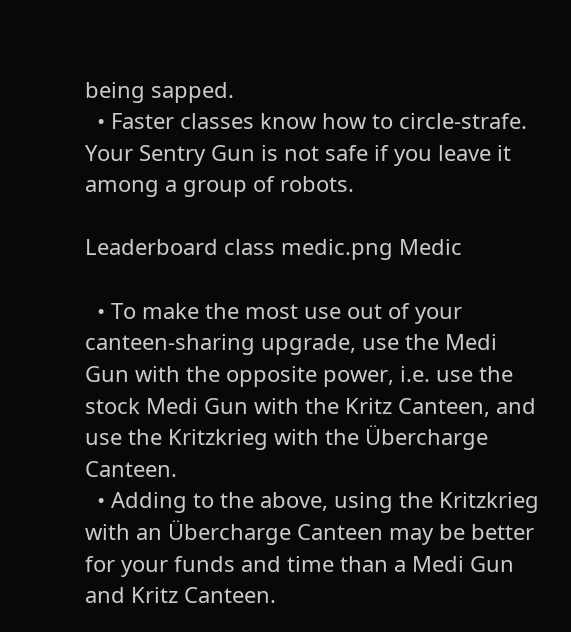being sapped.
  • Faster classes know how to circle-strafe. Your Sentry Gun is not safe if you leave it among a group of robots.

Leaderboard class medic.png Medic

  • To make the most use out of your canteen-sharing upgrade, use the Medi Gun with the opposite power, i.e. use the stock Medi Gun with the Kritz Canteen, and use the Kritzkrieg with the Übercharge Canteen.
  • Adding to the above, using the Kritzkrieg with an Übercharge Canteen may be better for your funds and time than a Medi Gun and Kritz Canteen.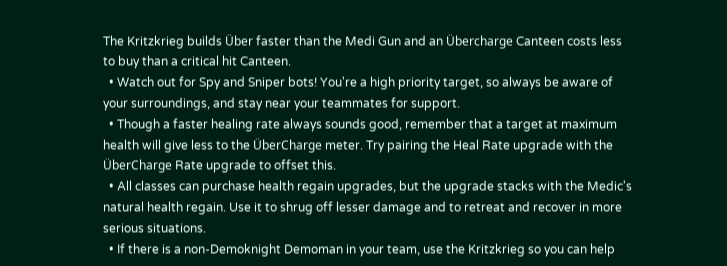The Kritzkrieg builds Über faster than the Medi Gun and an Übercharge Canteen costs less to buy than a critical hit Canteen.
  • Watch out for Spy and Sniper bots! You're a high priority target, so always be aware of your surroundings, and stay near your teammates for support.
  • Though a faster healing rate always sounds good, remember that a target at maximum health will give less to the ÜberCharge meter. Try pairing the Heal Rate upgrade with the ÜberCharge Rate upgrade to offset this.
  • All classes can purchase health regain upgrades, but the upgrade stacks with the Medic's natural health regain. Use it to shrug off lesser damage and to retreat and recover in more serious situations.
  • If there is a non-Demoknight Demoman in your team, use the Kritzkrieg so you can help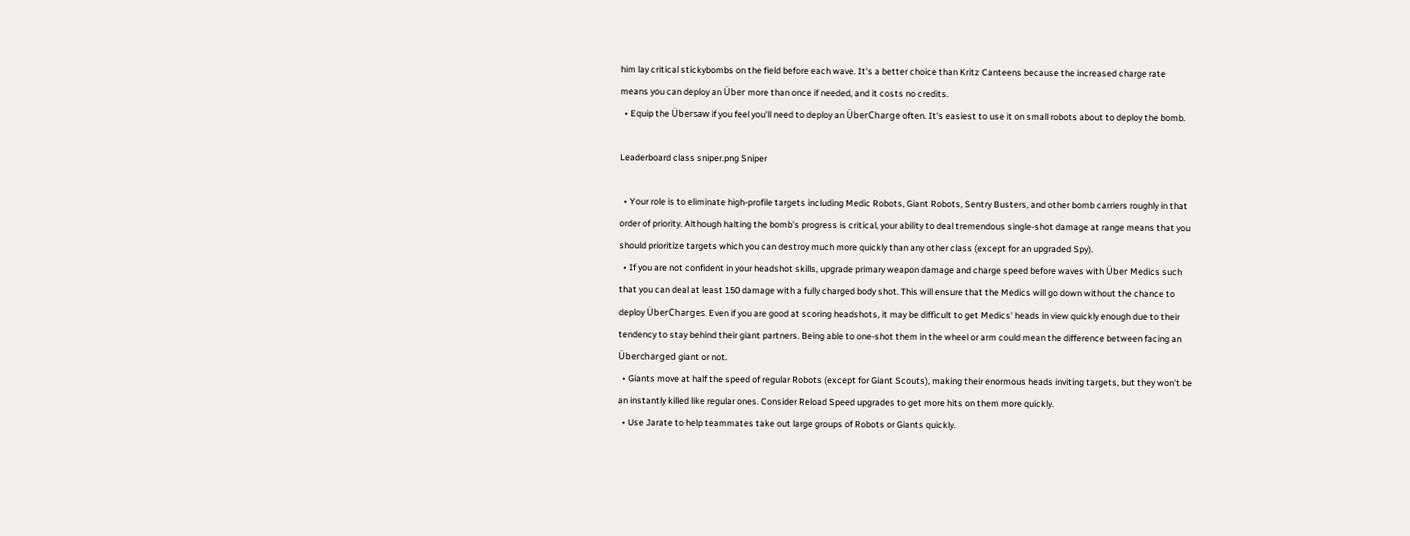him lay critical stickybombs on the field before each wave. It's a better choice than Kritz Canteens because the increased charge rate means you can deploy an Über more than once if needed, and it costs no credits.
  • Equip the Übersaw if you feel you'll need to deploy an ÜberCharge often. It's easiest to use it on small robots about to deploy the bomb.

Leaderboard class sniper.png Sniper

  • Your role is to eliminate high-profile targets including Medic Robots, Giant Robots, Sentry Busters, and other bomb carriers roughly in that order of priority. Although halting the bomb's progress is critical, your ability to deal tremendous single-shot damage at range means that you should prioritize targets which you can destroy much more quickly than any other class (except for an upgraded Spy).
  • If you are not confident in your headshot skills, upgrade primary weapon damage and charge speed before waves with Über Medics such that you can deal at least 150 damage with a fully charged body shot. This will ensure that the Medics will go down without the chance to deploy ÜberCharges. Even if you are good at scoring headshots, it may be difficult to get Medics' heads in view quickly enough due to their tendency to stay behind their giant partners. Being able to one-shot them in the wheel or arm could mean the difference between facing an Übercharged giant or not.
  • Giants move at half the speed of regular Robots (except for Giant Scouts), making their enormous heads inviting targets, but they won't be an instantly killed like regular ones. Consider Reload Speed upgrades to get more hits on them more quickly.
  • Use Jarate to help teammates take out large groups of Robots or Giants quickly.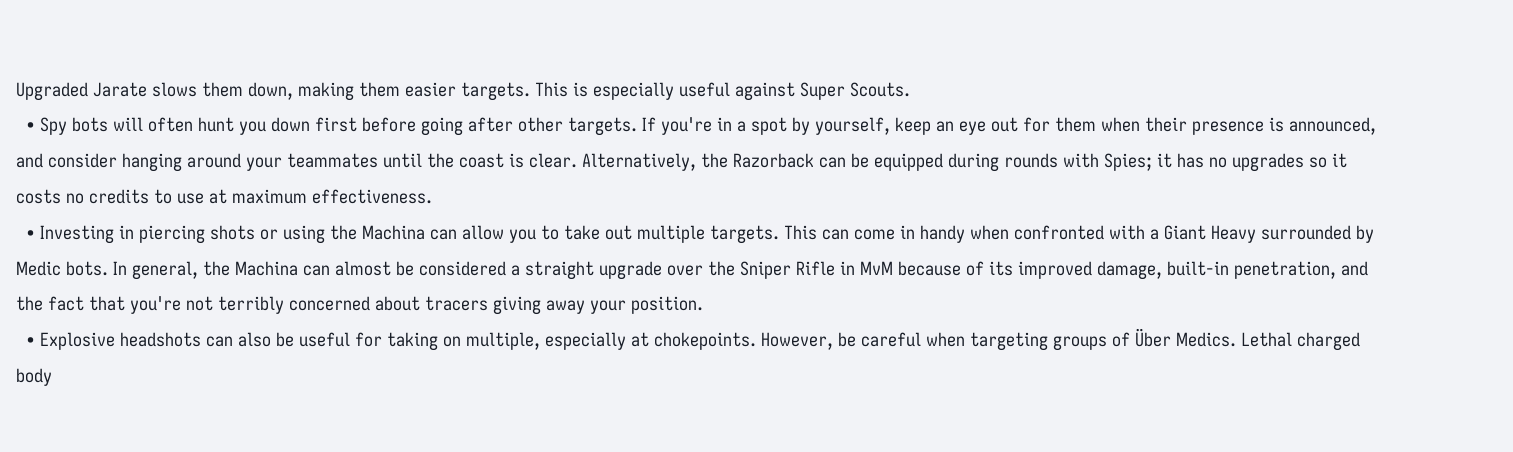Upgraded Jarate slows them down, making them easier targets. This is especially useful against Super Scouts.
  • Spy bots will often hunt you down first before going after other targets. If you're in a spot by yourself, keep an eye out for them when their presence is announced, and consider hanging around your teammates until the coast is clear. Alternatively, the Razorback can be equipped during rounds with Spies; it has no upgrades so it costs no credits to use at maximum effectiveness.
  • Investing in piercing shots or using the Machina can allow you to take out multiple targets. This can come in handy when confronted with a Giant Heavy surrounded by Medic bots. In general, the Machina can almost be considered a straight upgrade over the Sniper Rifle in MvM because of its improved damage, built-in penetration, and the fact that you're not terribly concerned about tracers giving away your position.
  • Explosive headshots can also be useful for taking on multiple, especially at chokepoints. However, be careful when targeting groups of Über Medics. Lethal charged body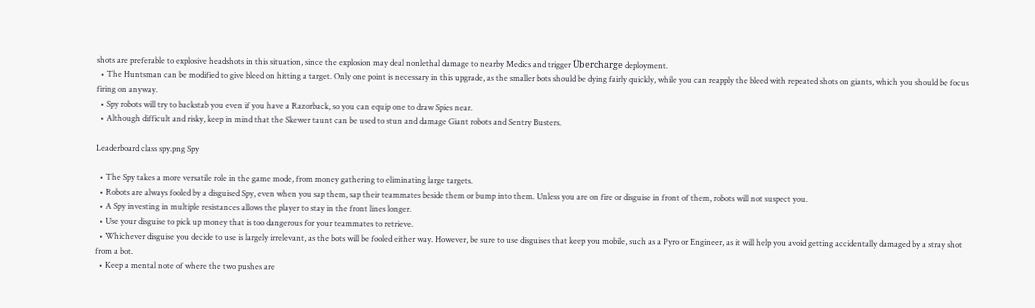shots are preferable to explosive headshots in this situation, since the explosion may deal nonlethal damage to nearby Medics and trigger Übercharge deployment.
  • The Huntsman can be modified to give bleed on hitting a target. Only one point is necessary in this upgrade, as the smaller bots should be dying fairly quickly, while you can reapply the bleed with repeated shots on giants, which you should be focus firing on anyway.
  • Spy robots will try to backstab you even if you have a Razorback, so you can equip one to draw Spies near.
  • Although difficult and risky, keep in mind that the Skewer taunt can be used to stun and damage Giant robots and Sentry Busters.

Leaderboard class spy.png Spy

  • The Spy takes a more versatile role in the game mode, from money gathering to eliminating large targets.
  • Robots are always fooled by a disguised Spy, even when you sap them, sap their teammates beside them or bump into them. Unless you are on fire or disguise in front of them, robots will not suspect you.
  • A Spy investing in multiple resistances allows the player to stay in the front lines longer.
  • Use your disguise to pick up money that is too dangerous for your teammates to retrieve.
  • Whichever disguise you decide to use is largely irrelevant, as the bots will be fooled either way. However, be sure to use disguises that keep you mobile, such as a Pyro or Engineer, as it will help you avoid getting accidentally damaged by a stray shot from a bot.
  • Keep a mental note of where the two pushes are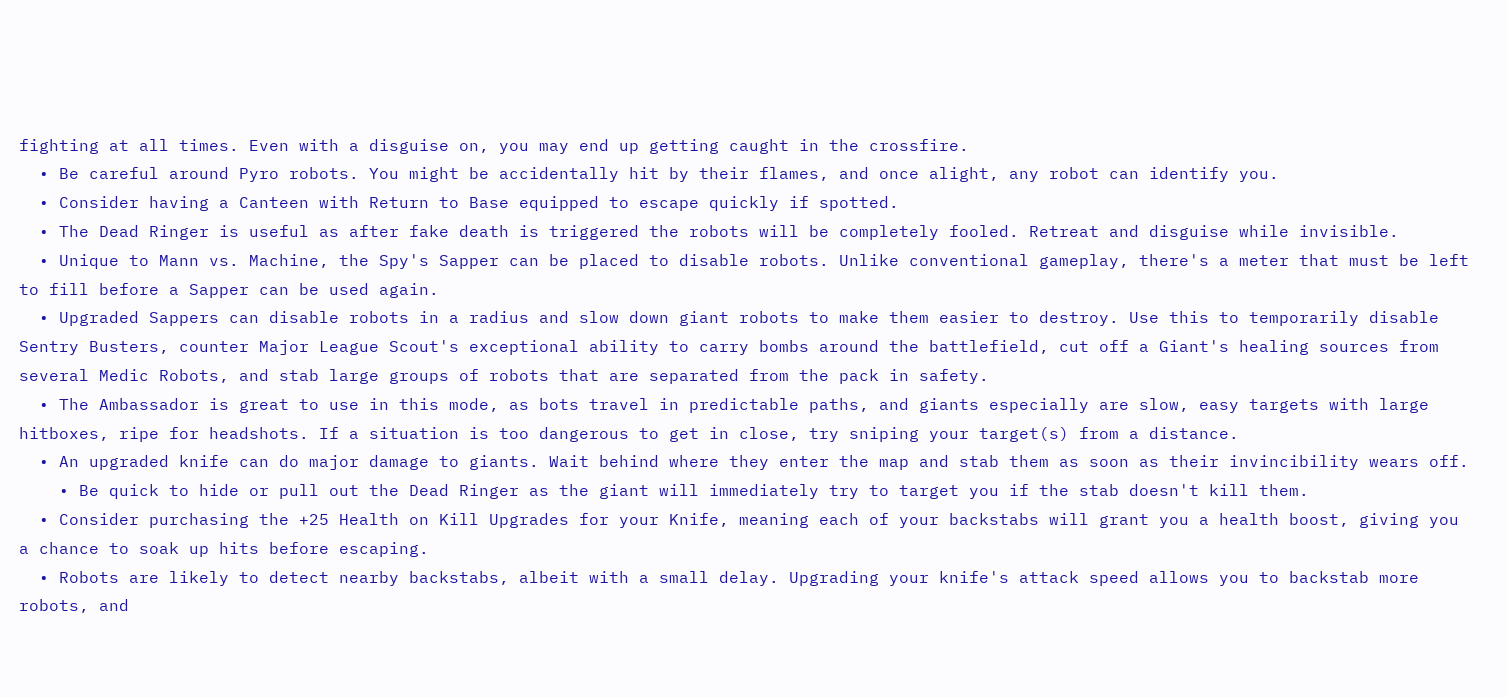fighting at all times. Even with a disguise on, you may end up getting caught in the crossfire.
  • Be careful around Pyro robots. You might be accidentally hit by their flames, and once alight, any robot can identify you.
  • Consider having a Canteen with Return to Base equipped to escape quickly if spotted.
  • The Dead Ringer is useful as after fake death is triggered the robots will be completely fooled. Retreat and disguise while invisible.
  • Unique to Mann vs. Machine, the Spy's Sapper can be placed to disable robots. Unlike conventional gameplay, there's a meter that must be left to fill before a Sapper can be used again.
  • Upgraded Sappers can disable robots in a radius and slow down giant robots to make them easier to destroy. Use this to temporarily disable Sentry Busters, counter Major League Scout's exceptional ability to carry bombs around the battlefield, cut off a Giant's healing sources from several Medic Robots, and stab large groups of robots that are separated from the pack in safety.
  • The Ambassador is great to use in this mode, as bots travel in predictable paths, and giants especially are slow, easy targets with large hitboxes, ripe for headshots. If a situation is too dangerous to get in close, try sniping your target(s) from a distance.
  • An upgraded knife can do major damage to giants. Wait behind where they enter the map and stab them as soon as their invincibility wears off.
    • Be quick to hide or pull out the Dead Ringer as the giant will immediately try to target you if the stab doesn't kill them.
  • Consider purchasing the +25 Health on Kill Upgrades for your Knife, meaning each of your backstabs will grant you a health boost, giving you a chance to soak up hits before escaping.
  • Robots are likely to detect nearby backstabs, albeit with a small delay. Upgrading your knife's attack speed allows you to backstab more robots, and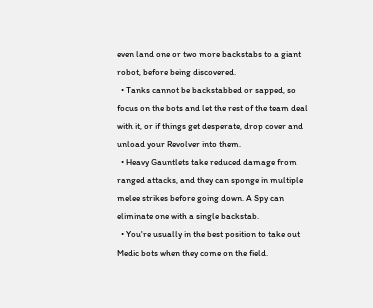even land one or two more backstabs to a giant robot, before being discovered.
  • Tanks cannot be backstabbed or sapped, so focus on the bots and let the rest of the team deal with it, or if things get desperate, drop cover and unload your Revolver into them.
  • Heavy Gauntlets take reduced damage from ranged attacks, and they can sponge in multiple melee strikes before going down. A Spy can eliminate one with a single backstab.
  • You're usually in the best position to take out Medic bots when they come on the field.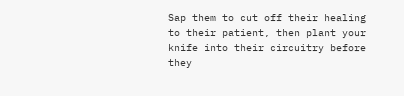Sap them to cut off their healing to their patient, then plant your knife into their circuitry before they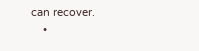can recover.
    •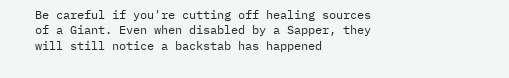Be careful if you're cutting off healing sources of a Giant. Even when disabled by a Sapper, they will still notice a backstab has happened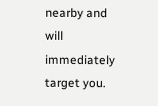nearby and will immediately target you.